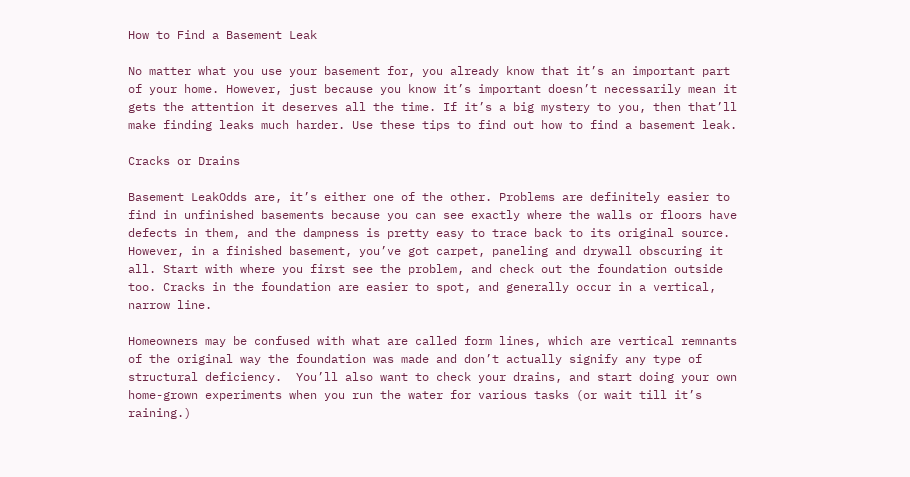How to Find a Basement Leak

No matter what you use your basement for, you already know that it’s an important part of your home. However, just because you know it’s important doesn’t necessarily mean it gets the attention it deserves all the time. If it’s a big mystery to you, then that’ll make finding leaks much harder. Use these tips to find out how to find a basement leak.

Cracks or Drains

Basement LeakOdds are, it’s either one of the other. Problems are definitely easier to find in unfinished basements because you can see exactly where the walls or floors have defects in them, and the dampness is pretty easy to trace back to its original source. However, in a finished basement, you’ve got carpet, paneling and drywall obscuring it all. Start with where you first see the problem, and check out the foundation outside too. Cracks in the foundation are easier to spot, and generally occur in a vertical, narrow line.

Homeowners may be confused with what are called form lines, which are vertical remnants of the original way the foundation was made and don’t actually signify any type of structural deficiency.  You’ll also want to check your drains, and start doing your own home-grown experiments when you run the water for various tasks (or wait till it’s raining.)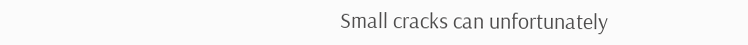Small cracks can unfortunately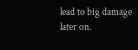lead to big damage later on.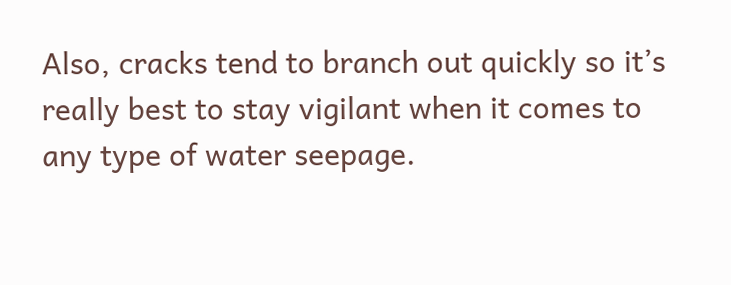Also, cracks tend to branch out quickly so it’s really best to stay vigilant when it comes to any type of water seepage.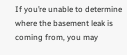If you’re unable to determine where the basement leak is coming from, you may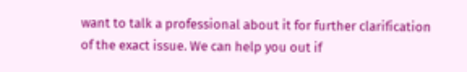want to talk a professional about it for further clarification of the exact issue. We can help you out if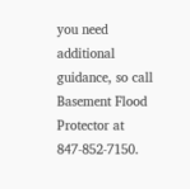you need additional guidance, so call Basement Flood Protector at 847-852-7150.